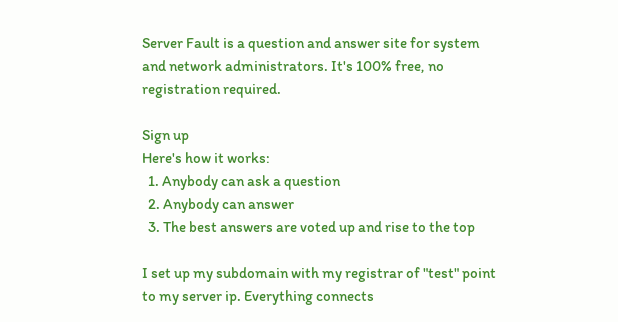Server Fault is a question and answer site for system and network administrators. It's 100% free, no registration required.

Sign up
Here's how it works:
  1. Anybody can ask a question
  2. Anybody can answer
  3. The best answers are voted up and rise to the top

I set up my subdomain with my registrar of "test" point to my server ip. Everything connects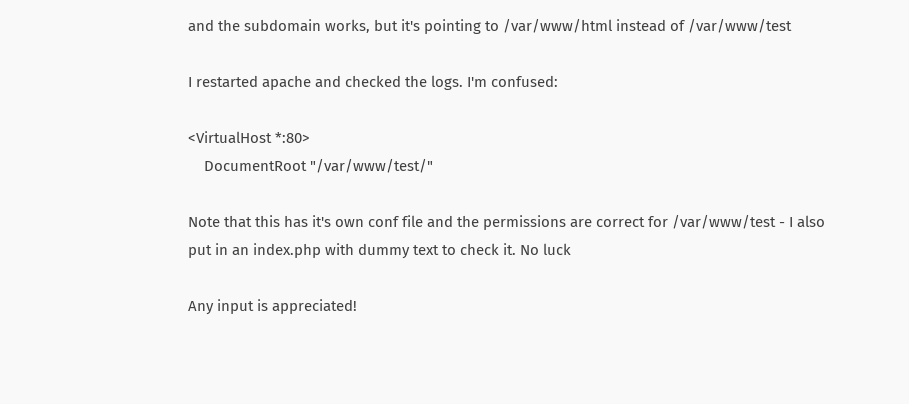and the subdomain works, but it's pointing to /var/www/html instead of /var/www/test

I restarted apache and checked the logs. I'm confused:

<VirtualHost *:80>
    DocumentRoot "/var/www/test/"

Note that this has it's own conf file and the permissions are correct for /var/www/test - I also put in an index.php with dummy text to check it. No luck

Any input is appreciated!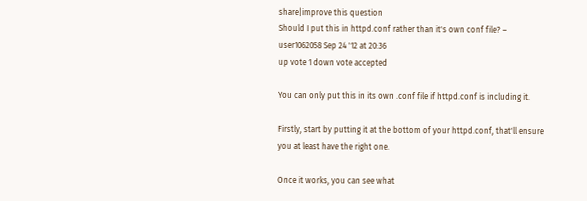share|improve this question
Should I put this in httpd.conf rather than it's own conf file? – user1062058 Sep 24 '12 at 20:36
up vote 1 down vote accepted

You can only put this in its own .conf file if httpd.conf is including it.

Firstly, start by putting it at the bottom of your httpd.conf, that'll ensure you at least have the right one.

Once it works, you can see what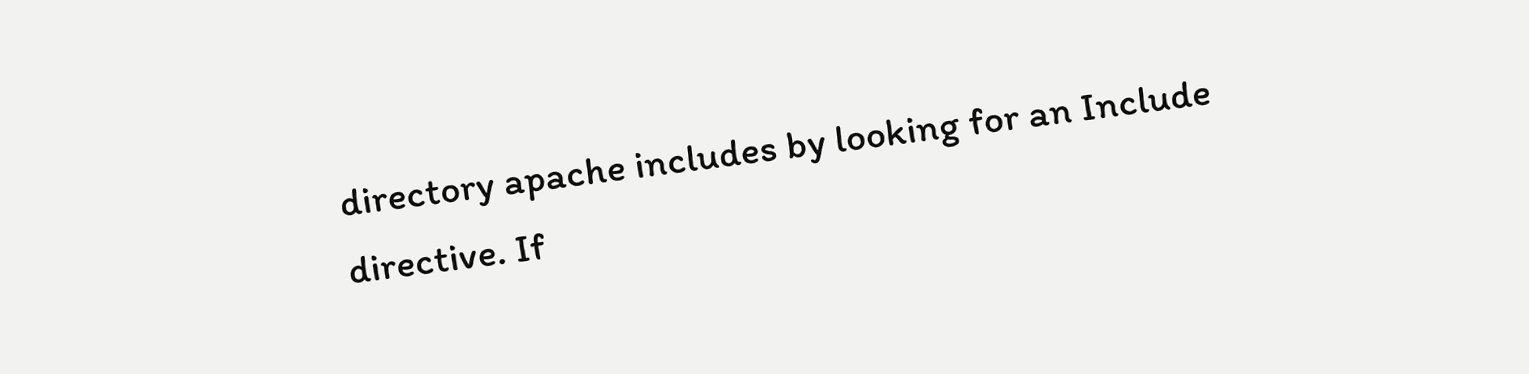directory apache includes by looking for an Include directive. If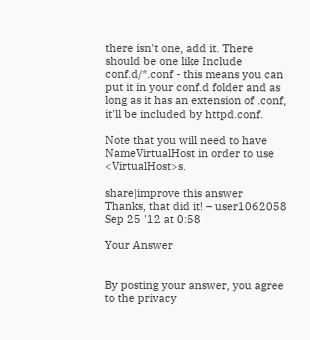there isn't one, add it. There should be one like Include conf.d/*.conf - this means you can put it in your conf.d folder and as long as it has an extension of .conf, it'll be included by httpd.conf.

Note that you will need to have NameVirtualHost in order to use <VirtualHost>s.

share|improve this answer
Thanks, that did it! – user1062058 Sep 25 '12 at 0:58

Your Answer


By posting your answer, you agree to the privacy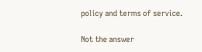policy and terms of service.

Not the answer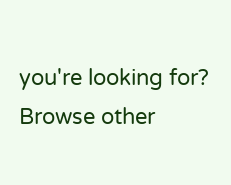you're looking for? Browse other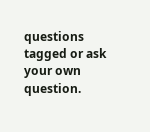questions tagged or ask your own question.